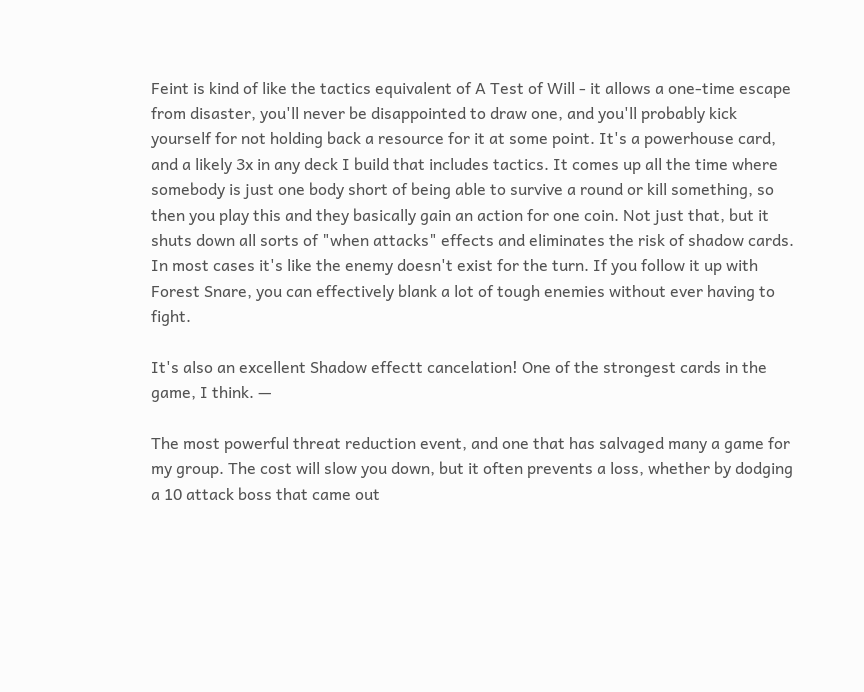Feint is kind of like the tactics equivalent of A Test of Will - it allows a one-time escape from disaster, you'll never be disappointed to draw one, and you'll probably kick yourself for not holding back a resource for it at some point. It's a powerhouse card, and a likely 3x in any deck I build that includes tactics. It comes up all the time where somebody is just one body short of being able to survive a round or kill something, so then you play this and they basically gain an action for one coin. Not just that, but it shuts down all sorts of "when attacks" effects and eliminates the risk of shadow cards. In most cases it's like the enemy doesn't exist for the turn. If you follow it up with Forest Snare, you can effectively blank a lot of tough enemies without ever having to fight.

It's also an excellent Shadow effectt cancelation! One of the strongest cards in the game, I think. —

The most powerful threat reduction event, and one that has salvaged many a game for my group. The cost will slow you down, but it often prevents a loss, whether by dodging a 10 attack boss that came out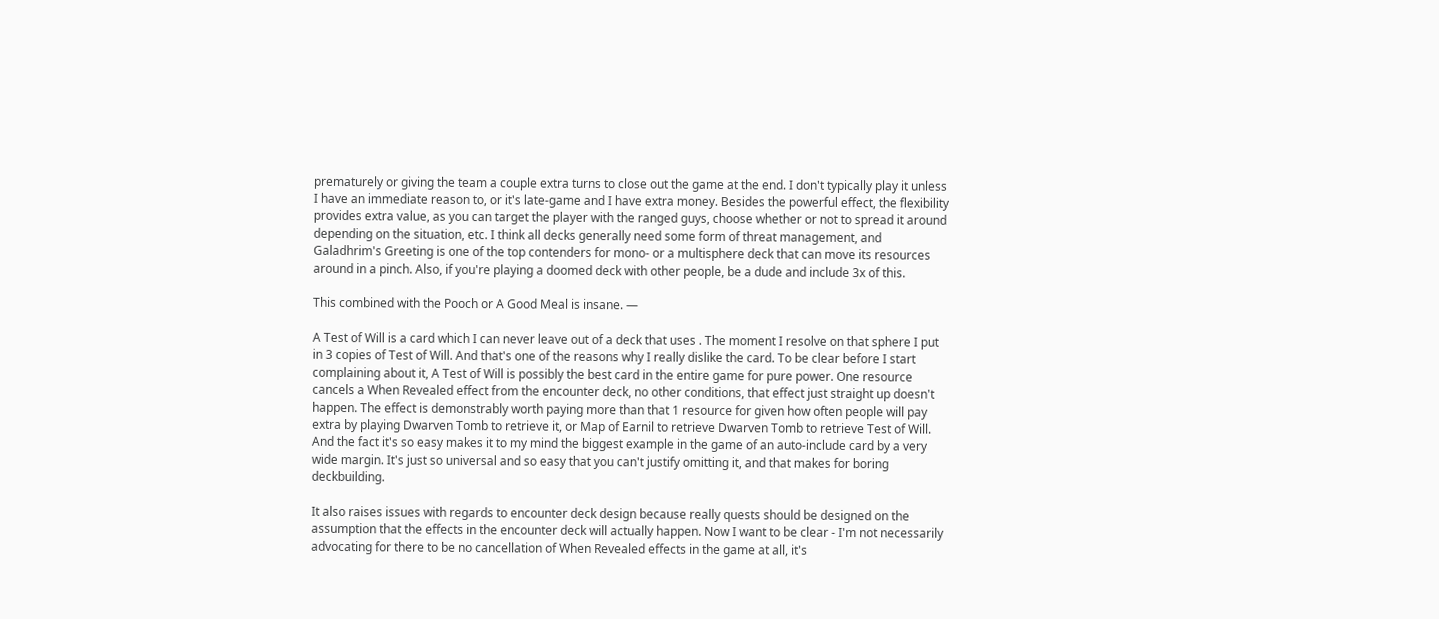prematurely or giving the team a couple extra turns to close out the game at the end. I don't typically play it unless I have an immediate reason to, or it's late-game and I have extra money. Besides the powerful effect, the flexibility provides extra value, as you can target the player with the ranged guys, choose whether or not to spread it around depending on the situation, etc. I think all decks generally need some form of threat management, and Galadhrim's Greeting is one of the top contenders for mono- or a multisphere deck that can move its resources around in a pinch. Also, if you're playing a doomed deck with other people, be a dude and include 3x of this.

This combined with the Pooch or A Good Meal is insane. —

A Test of Will is a card which I can never leave out of a deck that uses . The moment I resolve on that sphere I put in 3 copies of Test of Will. And that's one of the reasons why I really dislike the card. To be clear before I start complaining about it, A Test of Will is possibly the best card in the entire game for pure power. One resource cancels a When Revealed effect from the encounter deck, no other conditions, that effect just straight up doesn't happen. The effect is demonstrably worth paying more than that 1 resource for given how often people will pay extra by playing Dwarven Tomb to retrieve it, or Map of Earnil to retrieve Dwarven Tomb to retrieve Test of Will. And the fact it's so easy makes it to my mind the biggest example in the game of an auto-include card by a very wide margin. It's just so universal and so easy that you can't justify omitting it, and that makes for boring deckbuilding.

It also raises issues with regards to encounter deck design because really quests should be designed on the assumption that the effects in the encounter deck will actually happen. Now I want to be clear - I'm not necessarily advocating for there to be no cancellation of When Revealed effects in the game at all, it's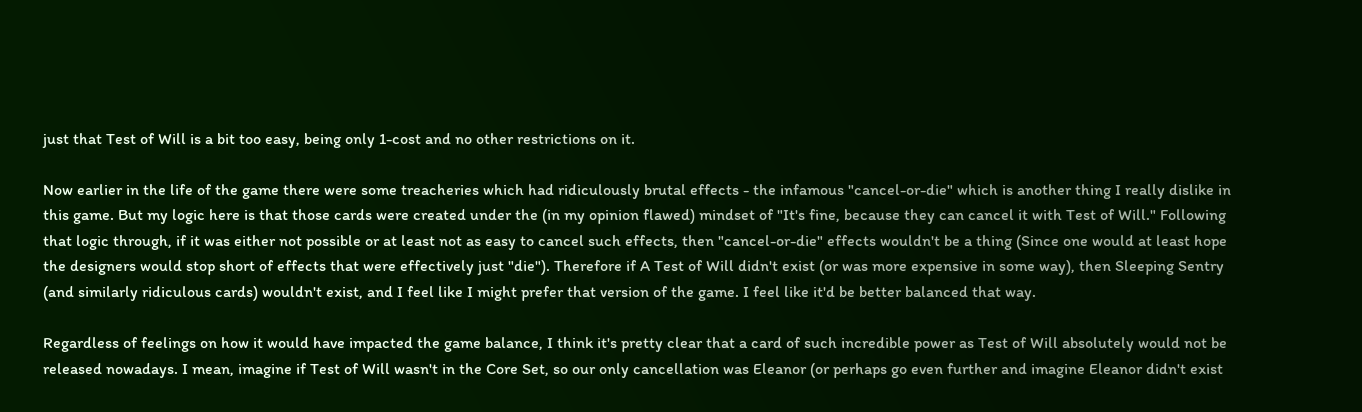just that Test of Will is a bit too easy, being only 1-cost and no other restrictions on it.

Now earlier in the life of the game there were some treacheries which had ridiculously brutal effects - the infamous "cancel-or-die" which is another thing I really dislike in this game. But my logic here is that those cards were created under the (in my opinion flawed) mindset of "It's fine, because they can cancel it with Test of Will." Following that logic through, if it was either not possible or at least not as easy to cancel such effects, then "cancel-or-die" effects wouldn't be a thing (Since one would at least hope the designers would stop short of effects that were effectively just "die"). Therefore if A Test of Will didn't exist (or was more expensive in some way), then Sleeping Sentry (and similarly ridiculous cards) wouldn't exist, and I feel like I might prefer that version of the game. I feel like it'd be better balanced that way.

Regardless of feelings on how it would have impacted the game balance, I think it's pretty clear that a card of such incredible power as Test of Will absolutely would not be released nowadays. I mean, imagine if Test of Will wasn't in the Core Set, so our only cancellation was Eleanor (or perhaps go even further and imagine Eleanor didn't exist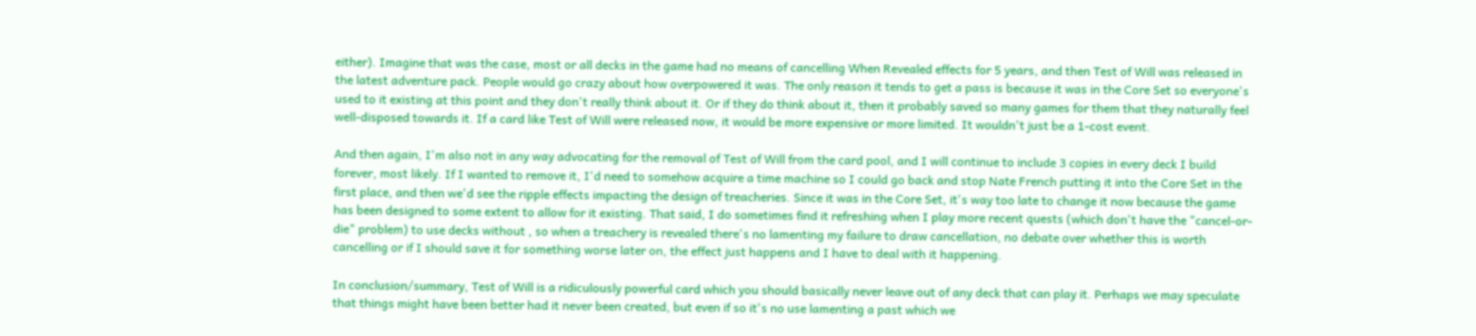either). Imagine that was the case, most or all decks in the game had no means of cancelling When Revealed effects for 5 years, and then Test of Will was released in the latest adventure pack. People would go crazy about how overpowered it was. The only reason it tends to get a pass is because it was in the Core Set so everyone's used to it existing at this point and they don't really think about it. Or if they do think about it, then it probably saved so many games for them that they naturally feel well-disposed towards it. If a card like Test of Will were released now, it would be more expensive or more limited. It wouldn't just be a 1-cost event.

And then again, I'm also not in any way advocating for the removal of Test of Will from the card pool, and I will continue to include 3 copies in every deck I build forever, most likely. If I wanted to remove it, I'd need to somehow acquire a time machine so I could go back and stop Nate French putting it into the Core Set in the first place, and then we'd see the ripple effects impacting the design of treacheries. Since it was in the Core Set, it's way too late to change it now because the game has been designed to some extent to allow for it existing. That said, I do sometimes find it refreshing when I play more recent quests (which don't have the "cancel-or-die" problem) to use decks without , so when a treachery is revealed there's no lamenting my failure to draw cancellation, no debate over whether this is worth cancelling or if I should save it for something worse later on, the effect just happens and I have to deal with it happening.

In conclusion/summary, Test of Will is a ridiculously powerful card which you should basically never leave out of any deck that can play it. Perhaps we may speculate that things might have been better had it never been created, but even if so it's no use lamenting a past which we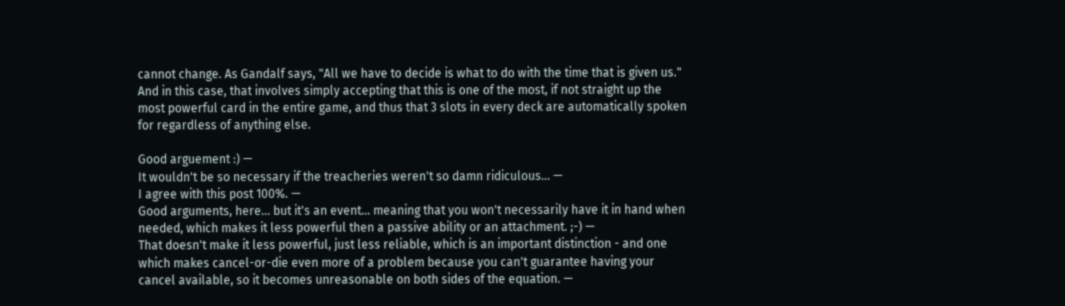cannot change. As Gandalf says, "All we have to decide is what to do with the time that is given us." And in this case, that involves simply accepting that this is one of the most, if not straight up the most powerful card in the entire game, and thus that 3 slots in every deck are automatically spoken for regardless of anything else.

Good arguement :) —
It wouldn't be so necessary if the treacheries weren't so damn ridiculous... —
I agree with this post 100%. —
Good arguments, here... but it's an event... meaning that you won't necessarily have it in hand when needed, which makes it less powerful then a passive ability or an attachment. ;-) —
That doesn't make it less powerful, just less reliable, which is an important distinction - and one which makes cancel-or-die even more of a problem because you can't guarantee having your cancel available, so it becomes unreasonable on both sides of the equation. —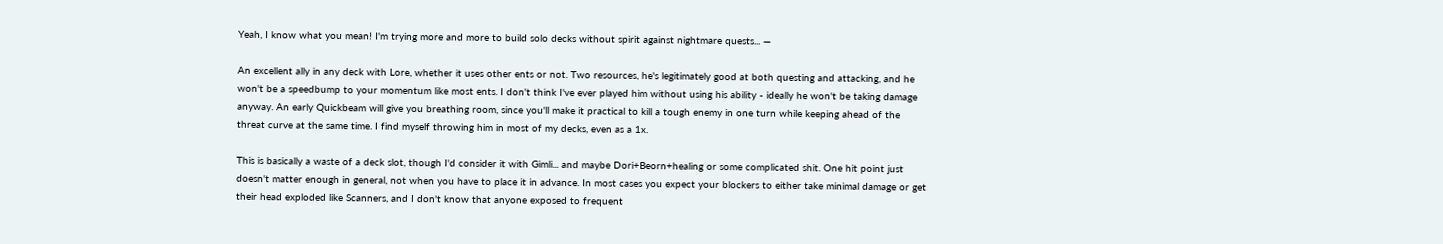Yeah, I know what you mean! I'm trying more and more to build solo decks without spirit against nightmare quests... —

An excellent ally in any deck with Lore, whether it uses other ents or not. Two resources, he's legitimately good at both questing and attacking, and he won't be a speedbump to your momentum like most ents. I don't think I've ever played him without using his ability - ideally he won't be taking damage anyway. An early Quickbeam will give you breathing room, since you'll make it practical to kill a tough enemy in one turn while keeping ahead of the threat curve at the same time. I find myself throwing him in most of my decks, even as a 1x.

This is basically a waste of a deck slot, though I'd consider it with Gimli... and maybe Dori+Beorn+healing or some complicated shit. One hit point just doesn't matter enough in general, not when you have to place it in advance. In most cases you expect your blockers to either take minimal damage or get their head exploded like Scanners, and I don't know that anyone exposed to frequent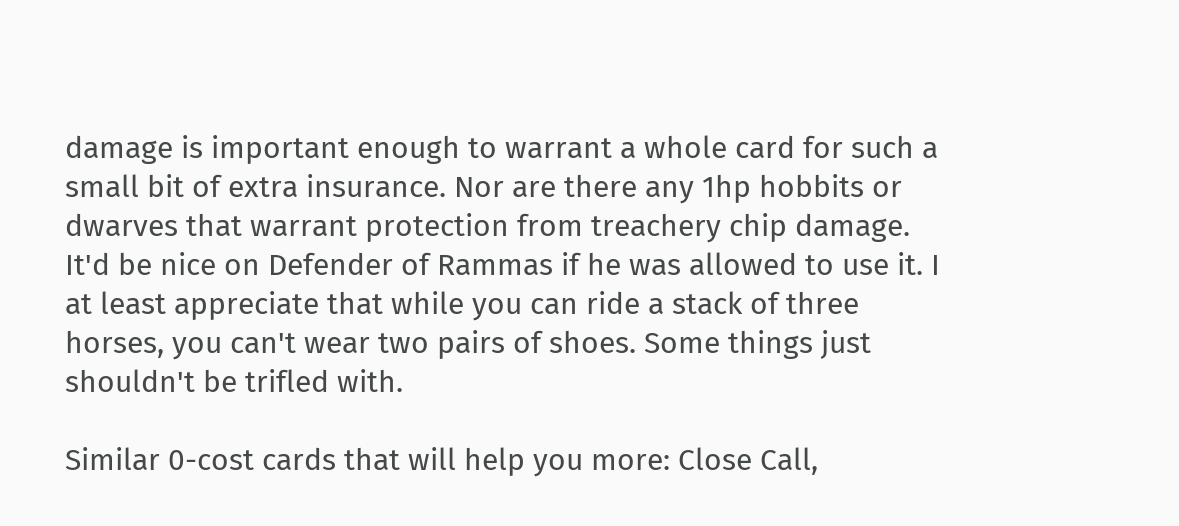damage is important enough to warrant a whole card for such a small bit of extra insurance. Nor are there any 1hp hobbits or dwarves that warrant protection from treachery chip damage. It'd be nice on Defender of Rammas if he was allowed to use it. I at least appreciate that while you can ride a stack of three horses, you can't wear two pairs of shoes. Some things just shouldn't be trifled with.

Similar 0-cost cards that will help you more: Close Call,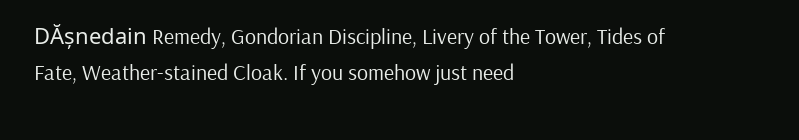DĂșnedain Remedy, Gondorian Discipline, Livery of the Tower, Tides of Fate, Weather-stained Cloak. If you somehow just need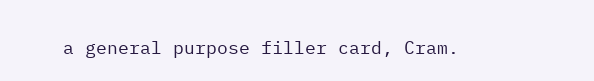a general purpose filler card, Cram.